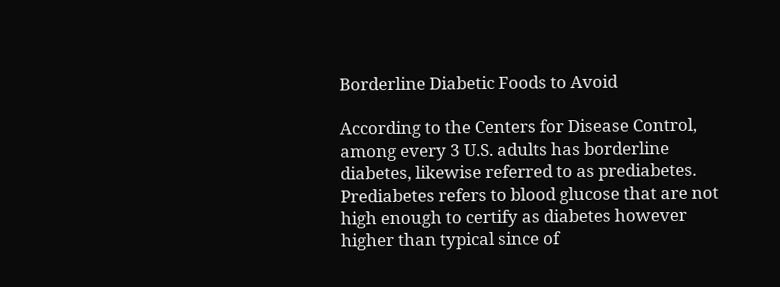Borderline Diabetic Foods to Avoid

According to the Centers for Disease Control, among every 3 U.S. adults has borderline diabetes, likewise referred to as prediabetes. Prediabetes refers to blood glucose that are not high enough to certify as diabetes however higher than typical since of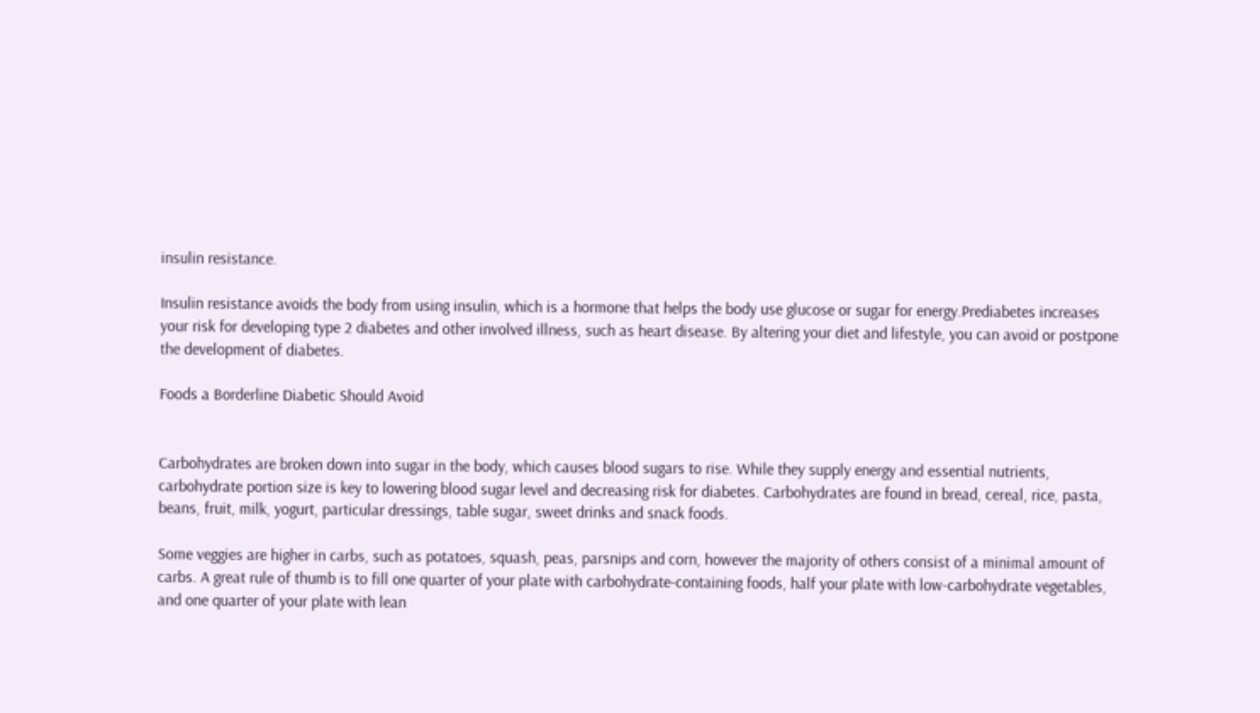insulin resistance.

Insulin resistance avoids the body from using insulin, which is a hormone that helps the body use glucose or sugar for energy.Prediabetes increases your risk for developing type 2 diabetes and other involved illness, such as heart disease. By altering your diet and lifestyle, you can avoid or postpone the development of diabetes.

Foods a Borderline Diabetic Should Avoid


Carbohydrates are broken down into sugar in the body, which causes blood sugars to rise. While they supply energy and essential nutrients, carbohydrate portion size is key to lowering blood sugar level and decreasing risk for diabetes. Carbohydrates are found in bread, cereal, rice, pasta, beans, fruit, milk, yogurt, particular dressings, table sugar, sweet drinks and snack foods.

Some veggies are higher in carbs, such as potatoes, squash, peas, parsnips and corn, however the majority of others consist of a minimal amount of carbs. A great rule of thumb is to fill one quarter of your plate with carbohydrate-containing foods, half your plate with low-carbohydrate vegetables, and one quarter of your plate with lean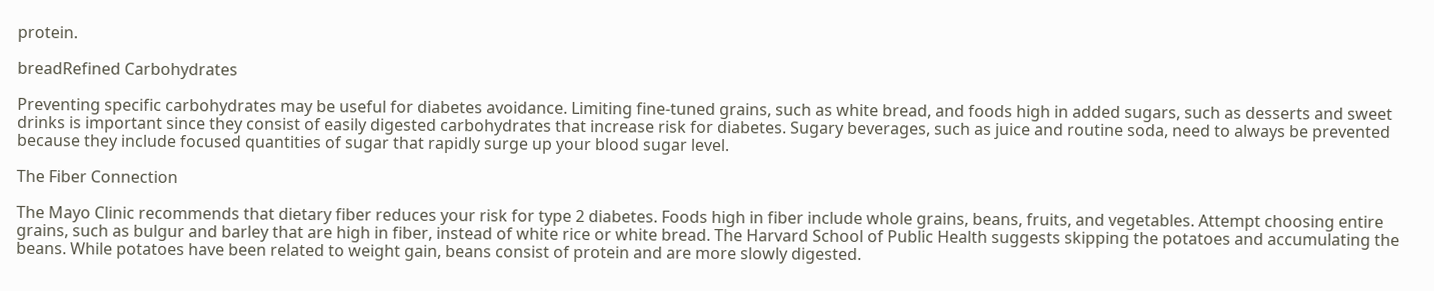protein.

breadRefined Carbohydrates

Preventing specific carbohydrates may be useful for diabetes avoidance. Limiting fine-tuned grains, such as white bread, and foods high in added sugars, such as desserts and sweet drinks is important since they consist of easily digested carbohydrates that increase risk for diabetes. Sugary beverages, such as juice and routine soda, need to always be prevented because they include focused quantities of sugar that rapidly surge up your blood sugar level.

The Fiber Connection

The Mayo Clinic recommends that dietary fiber reduces your risk for type 2 diabetes. Foods high in fiber include whole grains, beans, fruits, and vegetables. Attempt choosing entire grains, such as bulgur and barley that are high in fiber, instead of white rice or white bread. The Harvard School of Public Health suggests skipping the potatoes and accumulating the beans. While potatoes have been related to weight gain, beans consist of protein and are more slowly digested.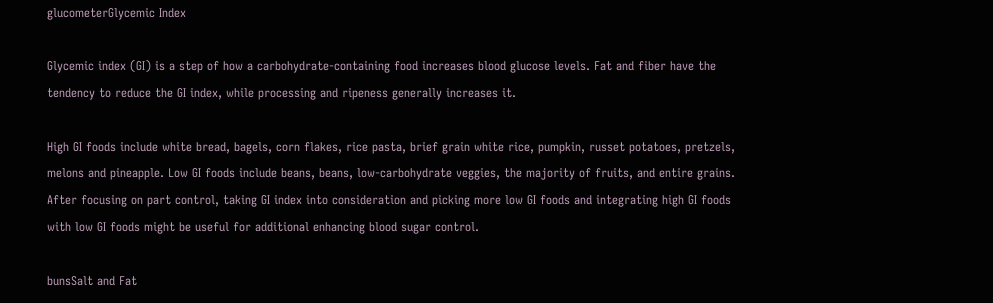glucometerGlycemic Index

Glycemic index (GI) is a step of how a carbohydrate-containing food increases blood glucose levels. Fat and fiber have the tendency to reduce the GI index, while processing and ripeness generally increases it.

High GI foods include white bread, bagels, corn flakes, rice pasta, brief grain white rice, pumpkin, russet potatoes, pretzels, melons and pineapple. Low GI foods include beans, beans, low-carbohydrate veggies, the majority of fruits, and entire grains. After focusing on part control, taking GI index into consideration and picking more low GI foods and integrating high GI foods with low GI foods might be useful for additional enhancing blood sugar control.

bunsSalt and Fat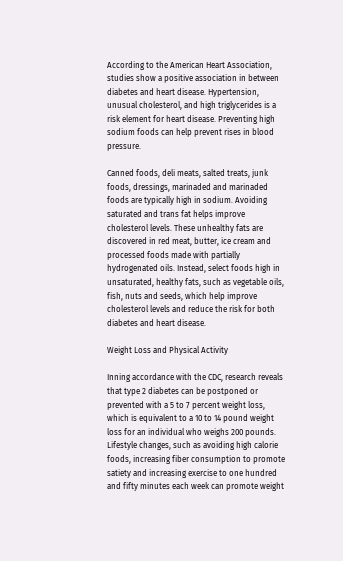According to the American Heart Association, studies show a positive association in between diabetes and heart disease. Hypertension, unusual cholesterol, and high triglycerides is a risk element for heart disease. Preventing high sodium foods can help prevent rises in blood pressure.

Canned foods, deli meats, salted treats, junk foods, dressings, marinaded and marinaded foods are typically high in sodium. Avoiding saturated and trans fat helps improve cholesterol levels. These unhealthy fats are discovered in red meat, butter, ice cream and processed foods made with partially hydrogenated oils. Instead, select foods high in unsaturated, healthy fats, such as vegetable oils, fish, nuts and seeds, which help improve cholesterol levels and reduce the risk for both diabetes and heart disease.

Weight Loss and Physical Activity

Inning accordance with the CDC, research reveals that type 2 diabetes can be postponed or prevented with a 5 to 7 percent weight loss, which is equivalent to a 10 to 14 pound weight loss for an individual who weighs 200 pounds. Lifestyle changes, such as avoiding high calorie foods, increasing fiber consumption to promote satiety and increasing exercise to one hundred and fifty minutes each week can promote weight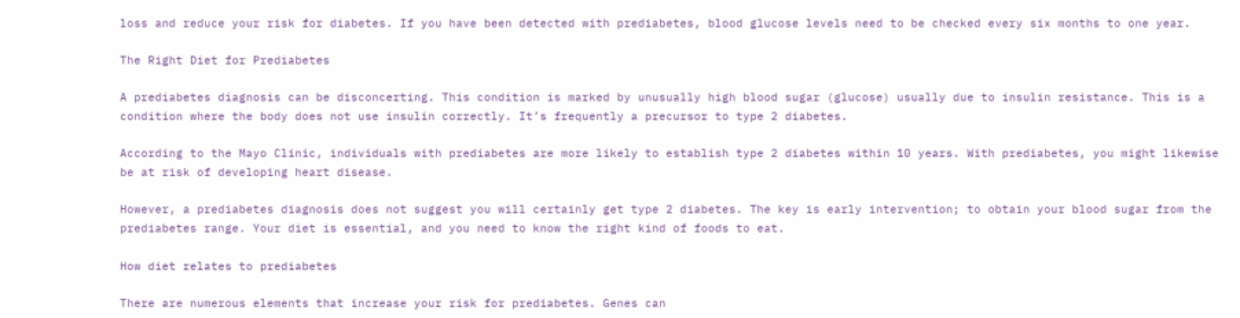loss and reduce your risk for diabetes. If you have been detected with prediabetes, blood glucose levels need to be checked every six months to one year.

The Right Diet for Prediabetes

A prediabetes diagnosis can be disconcerting. This condition is marked by unusually high blood sugar (glucose) usually due to insulin resistance. This is a condition where the body does not use insulin correctly. It’s frequently a precursor to type 2 diabetes.

According to the Mayo Clinic, individuals with prediabetes are more likely to establish type 2 diabetes within 10 years. With prediabetes, you might likewise be at risk of developing heart disease.

However, a prediabetes diagnosis does not suggest you will certainly get type 2 diabetes. The key is early intervention; to obtain your blood sugar from the prediabetes range. Your diet is essential, and you need to know the right kind of foods to eat.

How diet relates to prediabetes

There are numerous elements that increase your risk for prediabetes. Genes can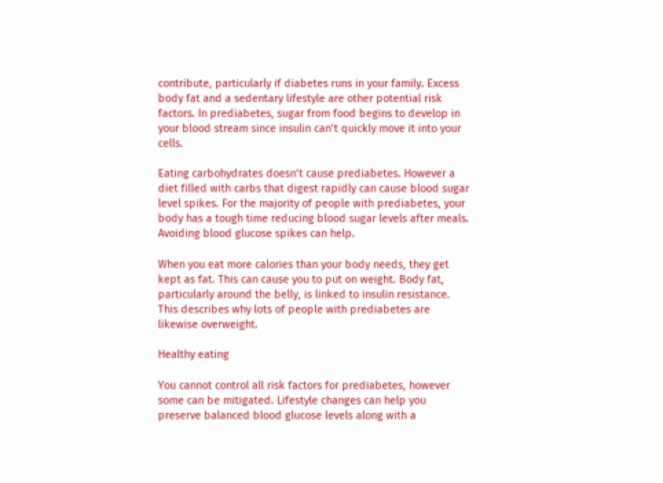contribute, particularly if diabetes runs in your family. Excess body fat and a sedentary lifestyle are other potential risk factors. In prediabetes, sugar from food begins to develop in your blood stream since insulin can’t quickly move it into your cells.

Eating carbohydrates doesn’t cause prediabetes. However a diet filled with carbs that digest rapidly can cause blood sugar level spikes. For the majority of people with prediabetes, your body has a tough time reducing blood sugar levels after meals. Avoiding blood glucose spikes can help.

When you eat more calories than your body needs, they get kept as fat. This can cause you to put on weight. Body fat, particularly around the belly, is linked to insulin resistance. This describes why lots of people with prediabetes are likewise overweight.

Healthy eating

You cannot control all risk factors for prediabetes, however some can be mitigated. Lifestyle changes can help you preserve balanced blood glucose levels along with a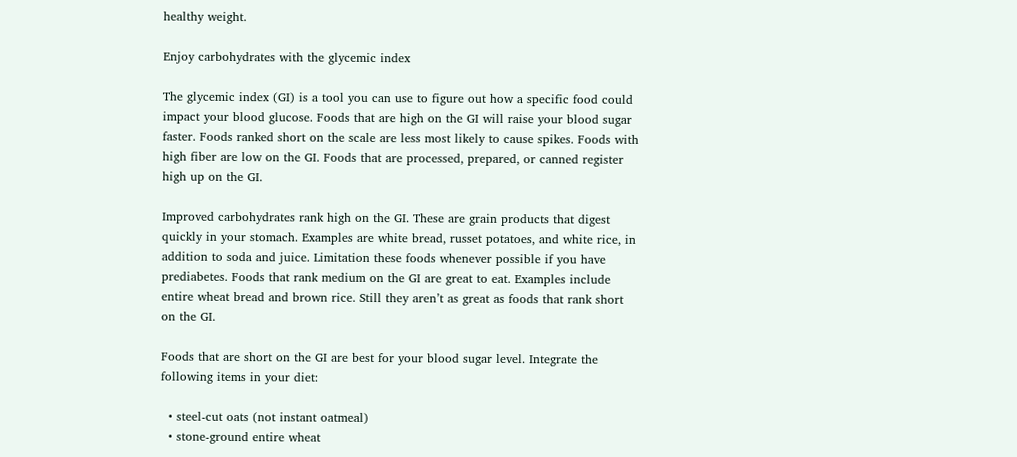healthy weight.

Enjoy carbohydrates with the glycemic index

The glycemic index (GI) is a tool you can use to figure out how a specific food could impact your blood glucose. Foods that are high on the GI will raise your blood sugar faster. Foods ranked short on the scale are less most likely to cause spikes. Foods with high fiber are low on the GI. Foods that are processed, prepared, or canned register high up on the GI.

Improved carbohydrates rank high on the GI. These are grain products that digest quickly in your stomach. Examples are white bread, russet potatoes, and white rice, in addition to soda and juice. Limitation these foods whenever possible if you have prediabetes. Foods that rank medium on the GI are great to eat. Examples include entire wheat bread and brown rice. Still they aren’t as great as foods that rank short on the GI.

Foods that are short on the GI are best for your blood sugar level. Integrate the following items in your diet:

  • steel-cut oats (not instant oatmeal)
  • stone-ground entire wheat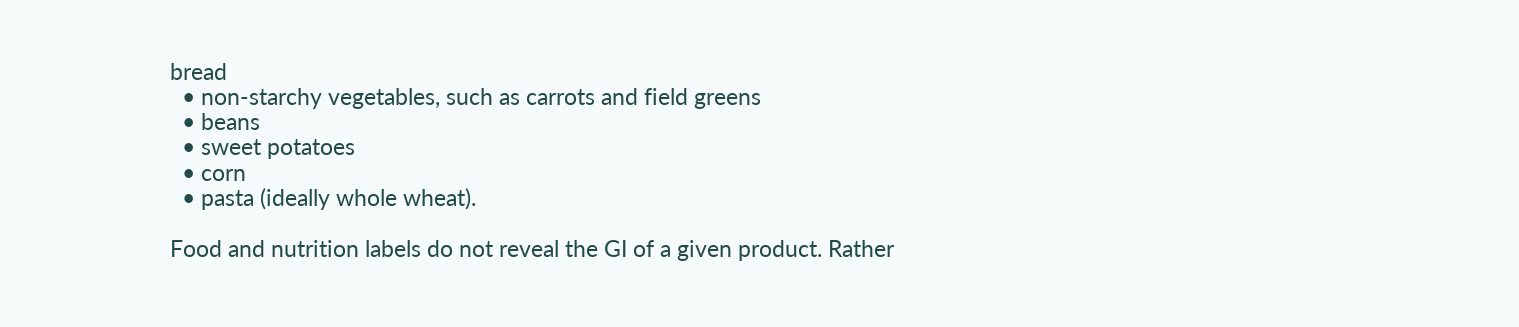bread
  • non-starchy vegetables, such as carrots and field greens
  • beans
  • sweet potatoes
  • corn
  • pasta (ideally whole wheat).

Food and nutrition labels do not reveal the GI of a given product. Rather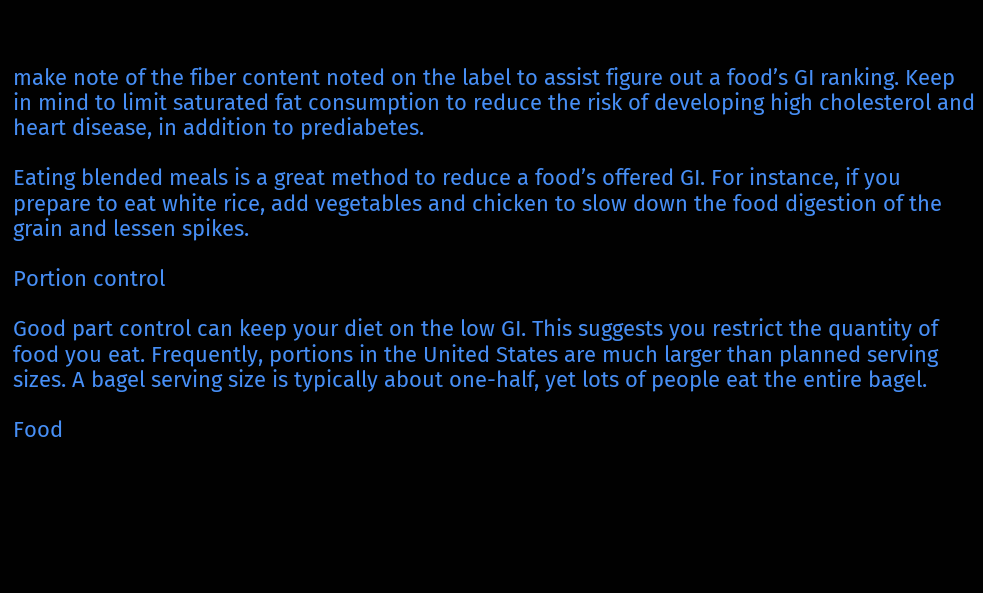make note of the fiber content noted on the label to assist figure out a food’s GI ranking. Keep in mind to limit saturated fat consumption to reduce the risk of developing high cholesterol and heart disease, in addition to prediabetes.

Eating blended meals is a great method to reduce a food’s offered GI. For instance, if you prepare to eat white rice, add vegetables and chicken to slow down the food digestion of the grain and lessen spikes.

Portion control

Good part control can keep your diet on the low GI. This suggests you restrict the quantity of food you eat. Frequently, portions in the United States are much larger than planned serving sizes. A bagel serving size is typically about one-half, yet lots of people eat the entire bagel.

Food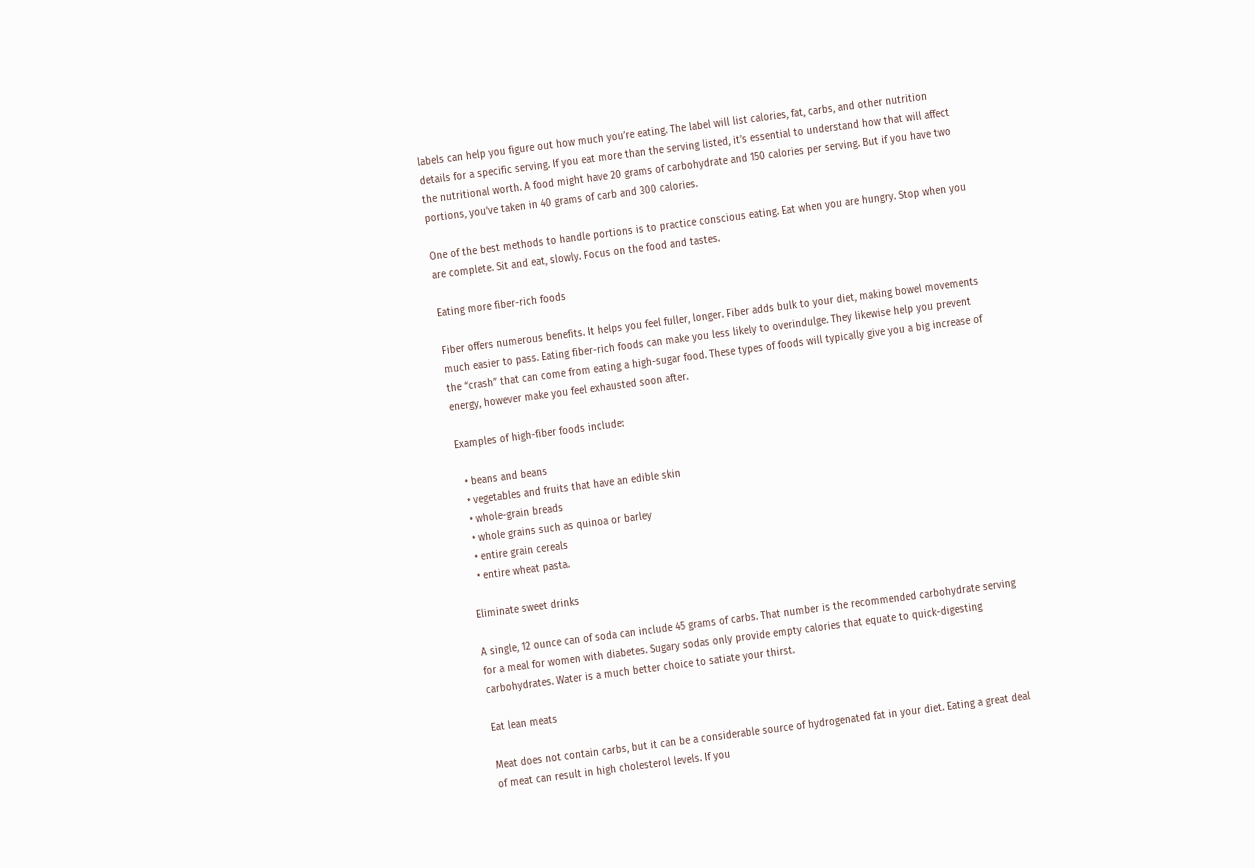labels can help you figure out how much you’re eating. The label will list calories, fat, carbs, and other nutrition details for a specific serving. If you eat more than the serving listed, it’s essential to understand how that will affect the nutritional worth. A food might have 20 grams of carbohydrate and 150 calories per serving. But if you have two portions, you’ve taken in 40 grams of carb and 300 calories.

One of the best methods to handle portions is to practice conscious eating. Eat when you are hungry. Stop when you are complete. Sit and eat, slowly. Focus on the food and tastes.

Eating more fiber-rich foods

Fiber offers numerous benefits. It helps you feel fuller, longer. Fiber adds bulk to your diet, making bowel movements much easier to pass. Eating fiber-rich foods can make you less likely to overindulge. They likewise help you prevent the “crash” that can come from eating a high-sugar food. These types of foods will typically give you a big increase of energy, however make you feel exhausted soon after.

Examples of high-fiber foods include:

  • beans and beans
  • vegetables and fruits that have an edible skin
  • whole-grain breads
  • whole grains such as quinoa or barley
  • entire grain cereals
  • entire wheat pasta.

Eliminate sweet drinks

A single, 12 ounce can of soda can include 45 grams of carbs. That number is the recommended carbohydrate serving for a meal for women with diabetes. Sugary sodas only provide empty calories that equate to quick-digesting carbohydrates. Water is a much better choice to satiate your thirst.

Eat lean meats

Meat does not contain carbs, but it can be a considerable source of hydrogenated fat in your diet. Eating a great deal of meat can result in high cholesterol levels. If you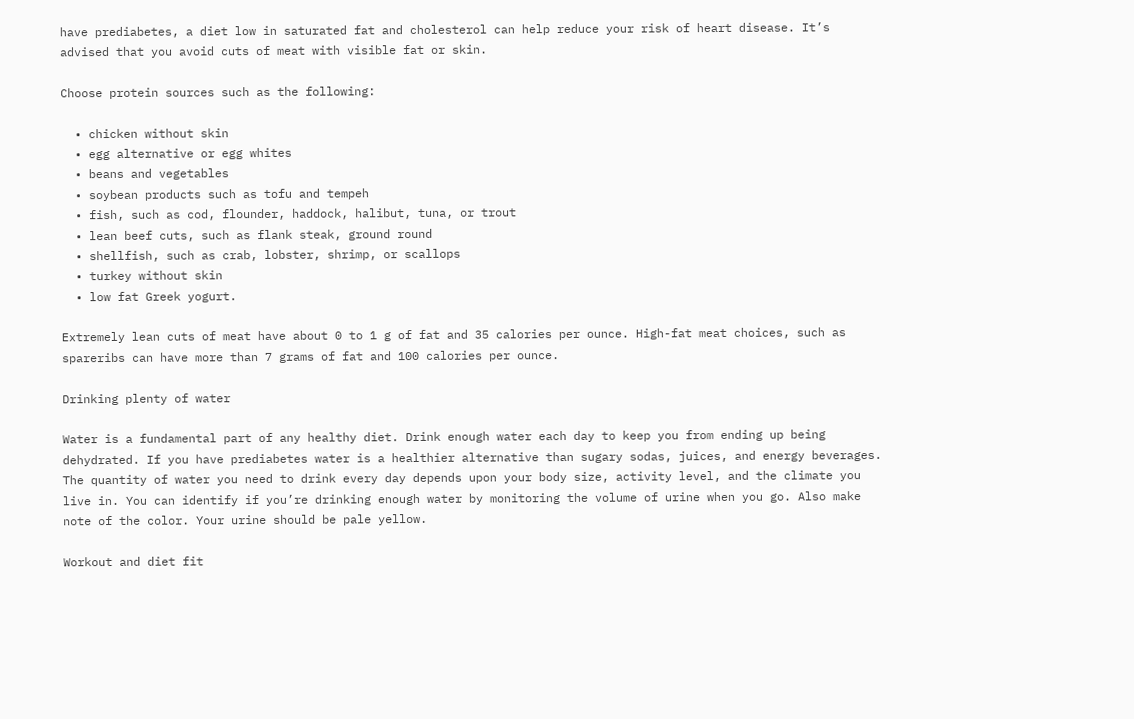have prediabetes, a diet low in saturated fat and cholesterol can help reduce your risk of heart disease. It’s advised that you avoid cuts of meat with visible fat or skin.

Choose protein sources such as the following:

  • chicken without skin
  • egg alternative or egg whites
  • beans and vegetables
  • soybean products such as tofu and tempeh
  • fish, such as cod, flounder, haddock, halibut, tuna, or trout
  • lean beef cuts, such as flank steak, ground round
  • shellfish, such as crab, lobster, shrimp, or scallops
  • turkey without skin
  • low fat Greek yogurt.

Extremely lean cuts of meat have about 0 to 1 g of fat and 35 calories per ounce. High-fat meat choices, such as spareribs can have more than 7 grams of fat and 100 calories per ounce.

Drinking plenty of water

Water is a fundamental part of any healthy diet. Drink enough water each day to keep you from ending up being dehydrated. If you have prediabetes water is a healthier alternative than sugary sodas, juices, and energy beverages. The quantity of water you need to drink every day depends upon your body size, activity level, and the climate you live in. You can identify if you’re drinking enough water by monitoring the volume of urine when you go. Also make note of the color. Your urine should be pale yellow.

Workout and diet fit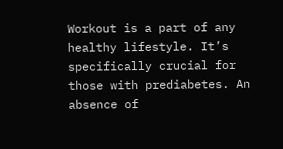Workout is a part of any healthy lifestyle. It’s specifically crucial for those with prediabetes. An absence of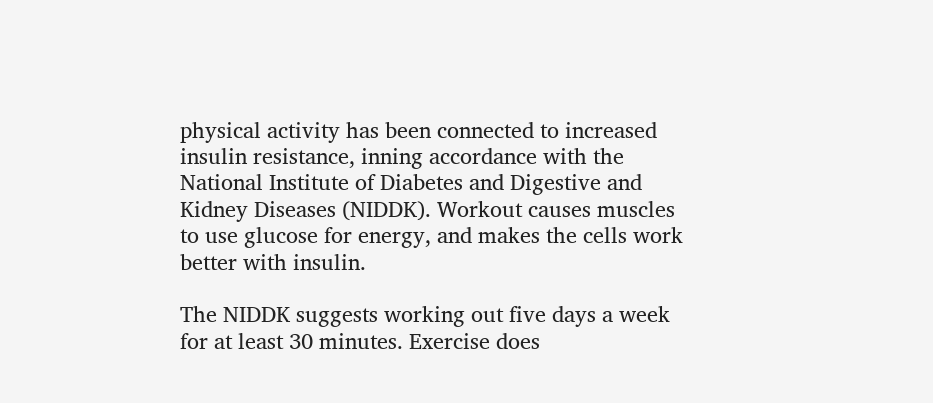physical activity has been connected to increased insulin resistance, inning accordance with the National Institute of Diabetes and Digestive and Kidney Diseases (NIDDK). Workout causes muscles to use glucose for energy, and makes the cells work better with insulin.

The NIDDK suggests working out five days a week for at least 30 minutes. Exercise does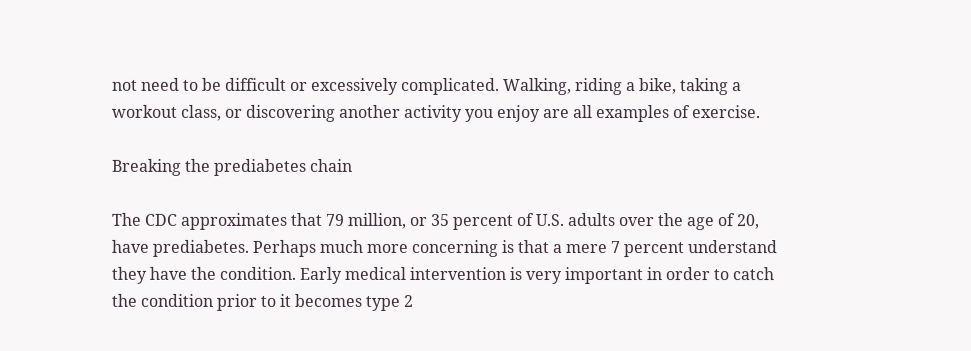not need to be difficult or excessively complicated. Walking, riding a bike, taking a workout class, or discovering another activity you enjoy are all examples of exercise.

Breaking the prediabetes chain

The CDC approximates that 79 million, or 35 percent of U.S. adults over the age of 20, have prediabetes. Perhaps much more concerning is that a mere 7 percent understand they have the condition. Early medical intervention is very important in order to catch the condition prior to it becomes type 2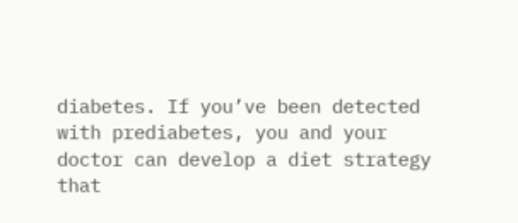diabetes. If you’ve been detected with prediabetes, you and your doctor can develop a diet strategy that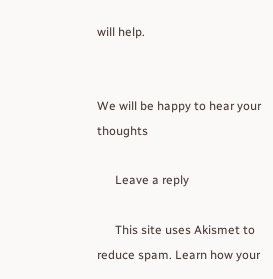will help.


We will be happy to hear your thoughts

      Leave a reply

      This site uses Akismet to reduce spam. Learn how your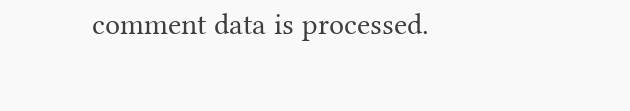comment data is processed.